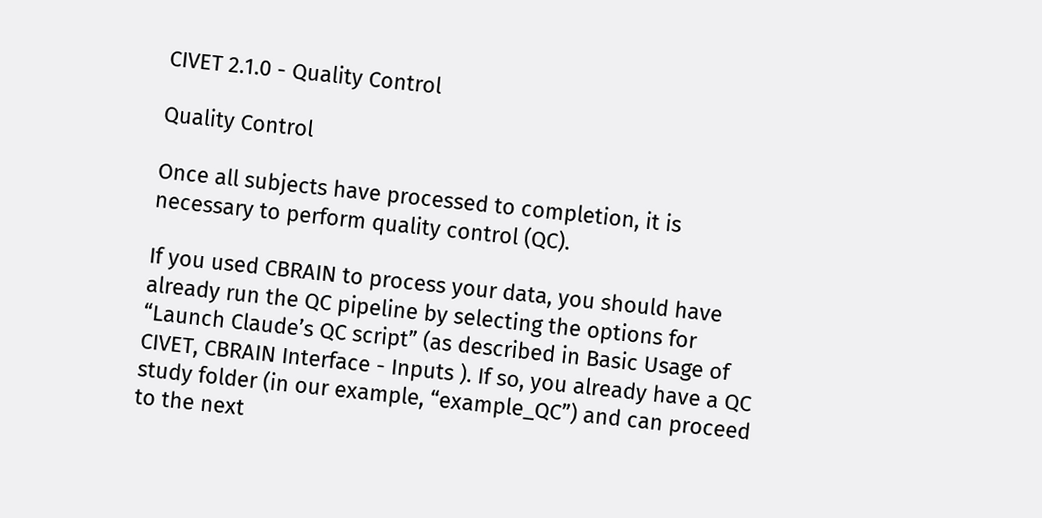CIVET 2.1.0 - Quality Control

Quality Control

Once all subjects have processed to completion, it is necessary to perform quality control (QC).

If you used CBRAIN to process your data, you should have already run the QC pipeline by selecting the options for “Launch Claude’s QC script” (as described in Basic Usage of CIVET, CBRAIN Interface - Inputs ). If so, you already have a QC study folder (in our example, “example_QC”) and can proceed to the next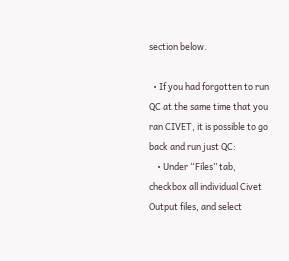section below.

  • If you had forgotten to run QC at the same time that you ran CIVET, it is possible to go back and run just QC:
    • Under “Files” tab, checkbox all individual Civet Output files, and select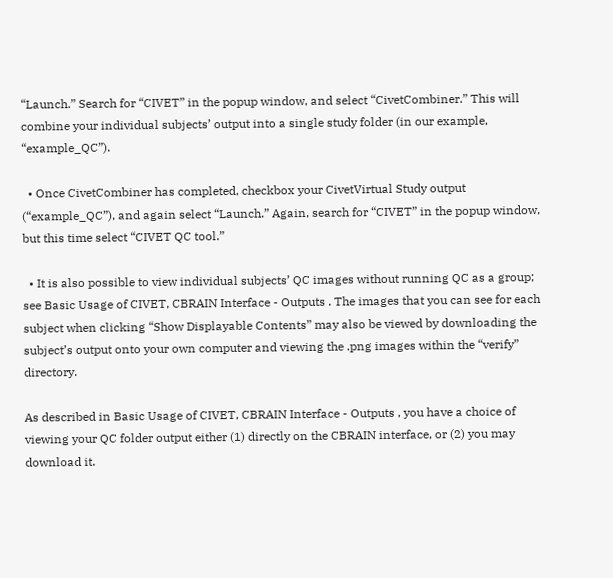“Launch.” Search for “CIVET” in the popup window, and select “CivetCombiner.” This will combine your individual subjects’ output into a single study folder (in our example, “example_QC”).

  • Once CivetCombiner has completed, checkbox your CivetVirtual Study output (“example_QC”), and again select “Launch.” Again, search for “CIVET” in the popup window, but this time select “CIVET QC tool.”

  • It is also possible to view individual subjects’ QC images without running QC as a group; see Basic Usage of CIVET, CBRAIN Interface - Outputs . The images that you can see for each subject when clicking “Show Displayable Contents” may also be viewed by downloading the subject’s output onto your own computer and viewing the .png images within the “verify” directory.

As described in Basic Usage of CIVET, CBRAIN Interface - Outputs , you have a choice of viewing your QC folder output either (1) directly on the CBRAIN interface, or (2) you may download it.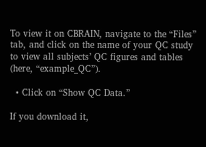To view it on CBRAIN, navigate to the “Files” tab, and click on the name of your QC study to view all subjects’ QC figures and tables (here, “example_QC”).

  • Click on “Show QC Data.”

If you download it,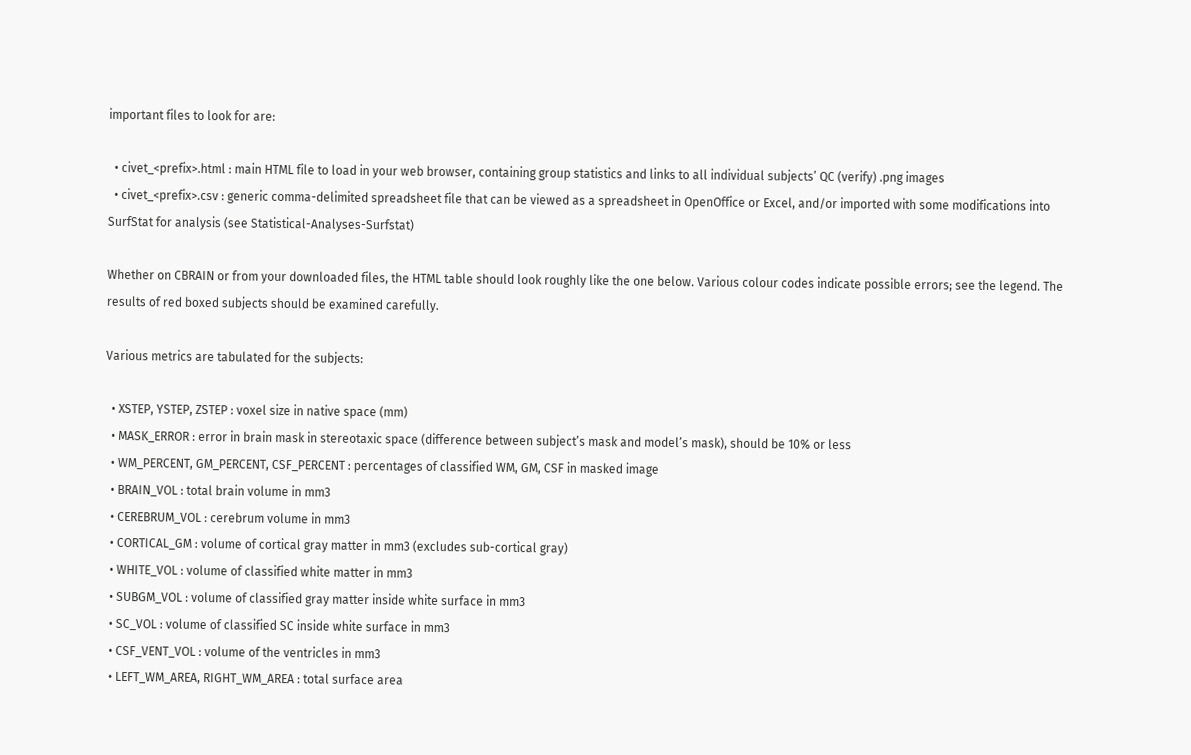important files to look for are:

  • civet_<prefix>.html : main HTML file to load in your web browser, containing group statistics and links to all individual subjects’ QC (verify) .png images
  • civet_<prefix>.csv : generic comma-delimited spreadsheet file that can be viewed as a spreadsheet in OpenOffice or Excel, and/or imported with some modifications into SurfStat for analysis (see Statistical-Analyses-Surfstat)

Whether on CBRAIN or from your downloaded files, the HTML table should look roughly like the one below. Various colour codes indicate possible errors; see the legend. The results of red boxed subjects should be examined carefully.

Various metrics are tabulated for the subjects:

  • XSTEP, YSTEP, ZSTEP : voxel size in native space (mm)
  • MASK_ERROR : error in brain mask in stereotaxic space (difference between subject’s mask and model’s mask), should be 10% or less
  • WM_PERCENT, GM_PERCENT, CSF_PERCENT : percentages of classified WM, GM, CSF in masked image
  • BRAIN_VOL : total brain volume in mm3
  • CEREBRUM_VOL : cerebrum volume in mm3
  • CORTICAL_GM : volume of cortical gray matter in mm3 (excludes sub-cortical gray)
  • WHITE_VOL : volume of classified white matter in mm3
  • SUBGM_VOL : volume of classified gray matter inside white surface in mm3
  • SC_VOL : volume of classified SC inside white surface in mm3
  • CSF_VENT_VOL : volume of the ventricles in mm3
  • LEFT_WM_AREA, RIGHT_WM_AREA : total surface area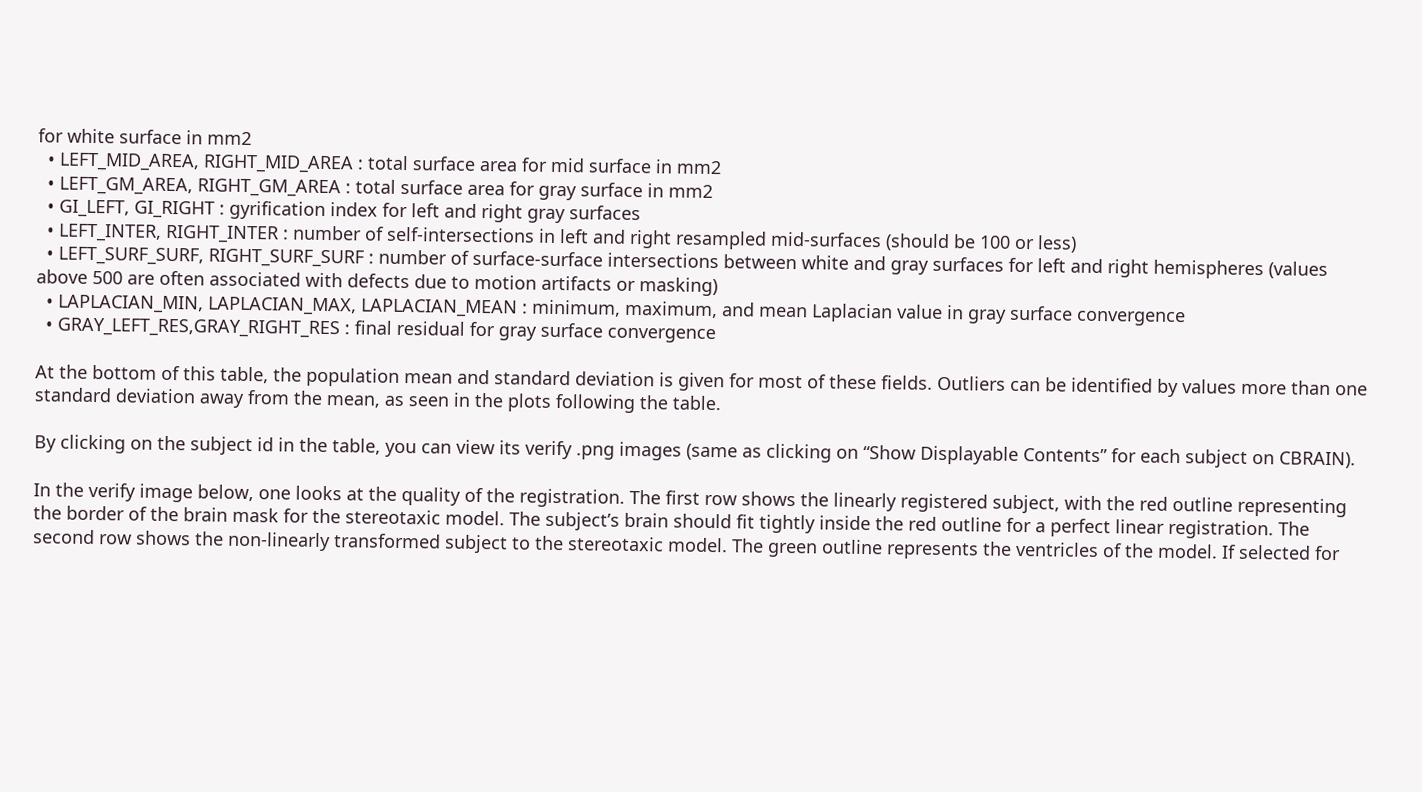for white surface in mm2
  • LEFT_MID_AREA, RIGHT_MID_AREA : total surface area for mid surface in mm2
  • LEFT_GM_AREA, RIGHT_GM_AREA : total surface area for gray surface in mm2
  • GI_LEFT, GI_RIGHT : gyrification index for left and right gray surfaces
  • LEFT_INTER, RIGHT_INTER : number of self-intersections in left and right resampled mid-surfaces (should be 100 or less)
  • LEFT_SURF_SURF, RIGHT_SURF_SURF : number of surface-surface intersections between white and gray surfaces for left and right hemispheres (values above 500 are often associated with defects due to motion artifacts or masking)
  • LAPLACIAN_MIN, LAPLACIAN_MAX, LAPLACIAN_MEAN : minimum, maximum, and mean Laplacian value in gray surface convergence
  • GRAY_LEFT_RES,GRAY_RIGHT_RES : final residual for gray surface convergence

At the bottom of this table, the population mean and standard deviation is given for most of these fields. Outliers can be identified by values more than one standard deviation away from the mean, as seen in the plots following the table.

By clicking on the subject id in the table, you can view its verify .png images (same as clicking on “Show Displayable Contents” for each subject on CBRAIN).

In the verify image below, one looks at the quality of the registration. The first row shows the linearly registered subject, with the red outline representing the border of the brain mask for the stereotaxic model. The subject’s brain should fit tightly inside the red outline for a perfect linear registration. The second row shows the non-linearly transformed subject to the stereotaxic model. The green outline represents the ventricles of the model. If selected for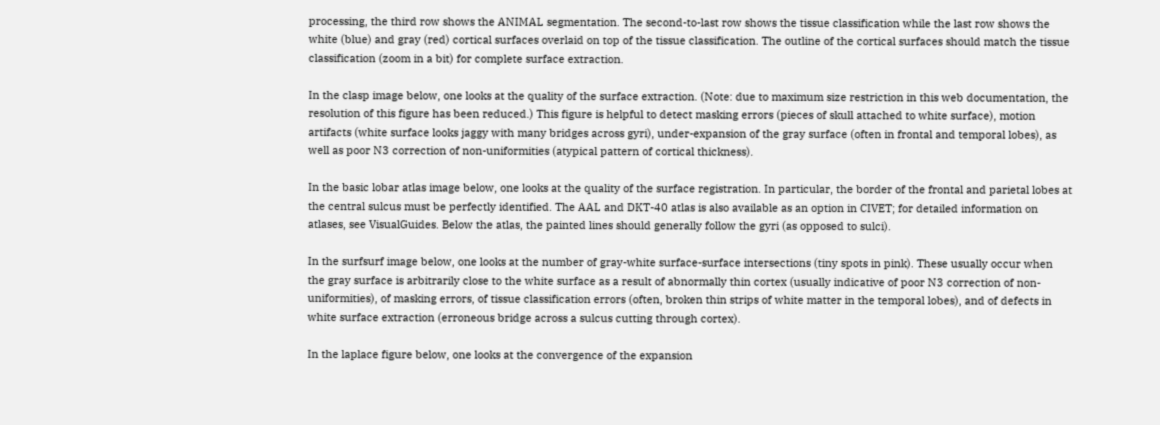processing, the third row shows the ANIMAL segmentation. The second-to-last row shows the tissue classification while the last row shows the white (blue) and gray (red) cortical surfaces overlaid on top of the tissue classification. The outline of the cortical surfaces should match the tissue classification (zoom in a bit) for complete surface extraction.

In the clasp image below, one looks at the quality of the surface extraction. (Note: due to maximum size restriction in this web documentation, the resolution of this figure has been reduced.) This figure is helpful to detect masking errors (pieces of skull attached to white surface), motion artifacts (white surface looks jaggy with many bridges across gyri), under-expansion of the gray surface (often in frontal and temporal lobes), as well as poor N3 correction of non-uniformities (atypical pattern of cortical thickness).

In the basic lobar atlas image below, one looks at the quality of the surface registration. In particular, the border of the frontal and parietal lobes at the central sulcus must be perfectly identified. The AAL and DKT-40 atlas is also available as an option in CIVET; for detailed information on atlases, see VisualGuides. Below the atlas, the painted lines should generally follow the gyri (as opposed to sulci).

In the surfsurf image below, one looks at the number of gray-white surface-surface intersections (tiny spots in pink). These usually occur when the gray surface is arbitrarily close to the white surface as a result of abnormally thin cortex (usually indicative of poor N3 correction of non-uniformities), of masking errors, of tissue classification errors (often, broken thin strips of white matter in the temporal lobes), and of defects in white surface extraction (erroneous bridge across a sulcus cutting through cortex).

In the laplace figure below, one looks at the convergence of the expansion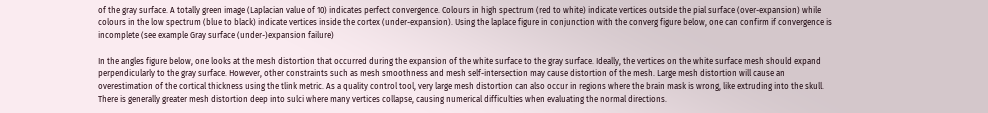of the gray surface. A totally green image (Laplacian value of 10) indicates perfect convergence. Colours in high spectrum (red to white) indicate vertices outside the pial surface (over-expansion) while colours in the low spectrum (blue to black) indicate vertices inside the cortex (under-expansion). Using the laplace figure in conjunction with the converg figure below, one can confirm if convergence is incomplete (see example Gray surface (under-)expansion failure)

In the angles figure below, one looks at the mesh distortion that occurred during the expansion of the white surface to the gray surface. Ideally, the vertices on the white surface mesh should expand perpendicularly to the gray surface. However, other constraints such as mesh smoothness and mesh self-intersection may cause distortion of the mesh. Large mesh distortion will cause an overestimation of the cortical thickness using the tlink metric. As a quality control tool, very large mesh distortion can also occur in regions where the brain mask is wrong, like extruding into the skull. There is generally greater mesh distortion deep into sulci where many vertices collapse, causing numerical difficulties when evaluating the normal directions.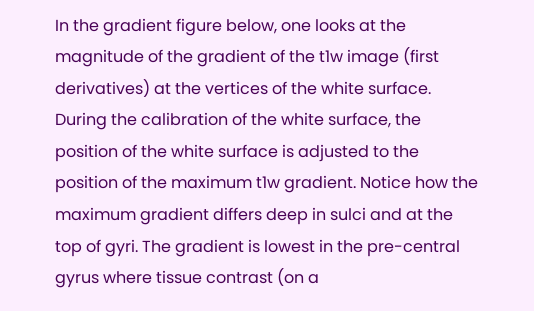In the gradient figure below, one looks at the magnitude of the gradient of the t1w image (first derivatives) at the vertices of the white surface. During the calibration of the white surface, the position of the white surface is adjusted to the position of the maximum t1w gradient. Notice how the maximum gradient differs deep in sulci and at the top of gyri. The gradient is lowest in the pre-central gyrus where tissue contrast (on a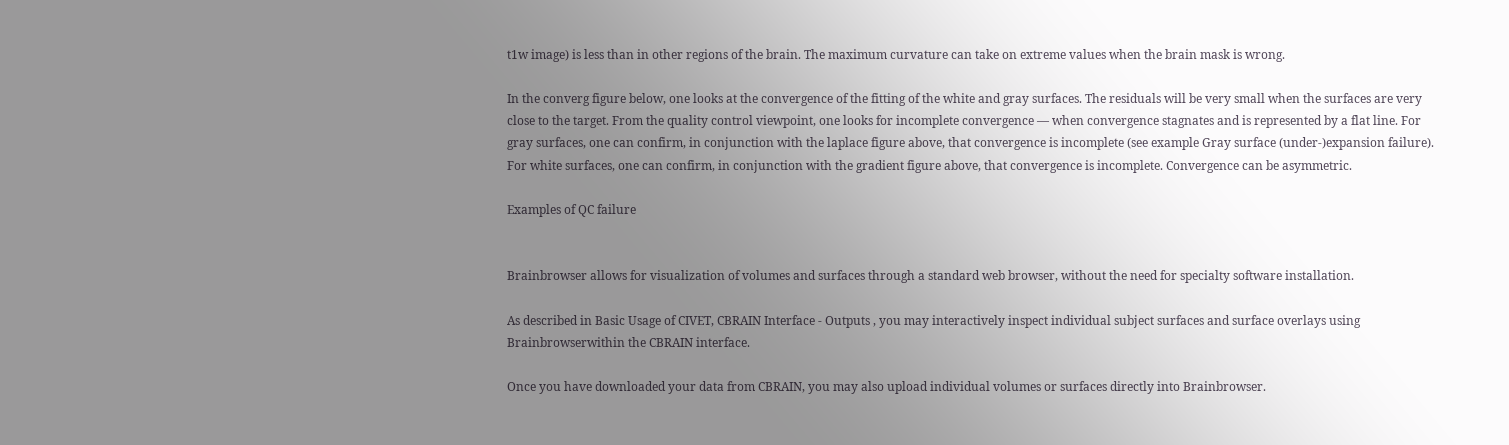t1w image) is less than in other regions of the brain. The maximum curvature can take on extreme values when the brain mask is wrong.

In the converg figure below, one looks at the convergence of the fitting of the white and gray surfaces. The residuals will be very small when the surfaces are very close to the target. From the quality control viewpoint, one looks for incomplete convergence — when convergence stagnates and is represented by a flat line. For gray surfaces, one can confirm, in conjunction with the laplace figure above, that convergence is incomplete (see example Gray surface (under-)expansion failure). For white surfaces, one can confirm, in conjunction with the gradient figure above, that convergence is incomplete. Convergence can be asymmetric.

Examples of QC failure


Brainbrowser allows for visualization of volumes and surfaces through a standard web browser, without the need for specialty software installation.

As described in Basic Usage of CIVET, CBRAIN Interface - Outputs , you may interactively inspect individual subject surfaces and surface overlays using Brainbrowserwithin the CBRAIN interface.

Once you have downloaded your data from CBRAIN, you may also upload individual volumes or surfaces directly into Brainbrowser.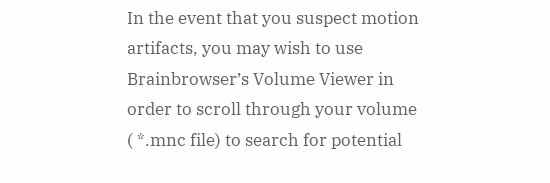In the event that you suspect motion artifacts, you may wish to use Brainbrowser’s Volume Viewer in order to scroll through your volume ( *.mnc file) to search for potential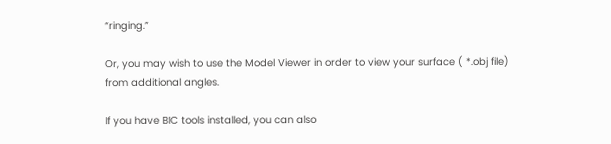“ringing.”

Or, you may wish to use the Model Viewer in order to view your surface ( *.obj file) from additional angles.

If you have BIC tools installed, you can also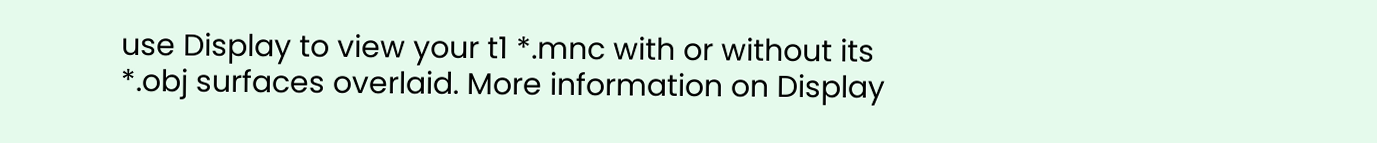use Display to view your t1 *.mnc with or without its *.obj surfaces overlaid. More information on Display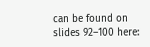can be found on slides 92–100 here: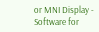or MNI Display - Software for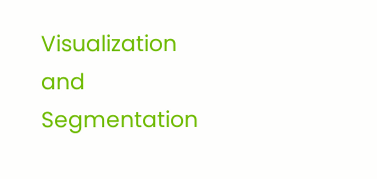Visualization and Segmentation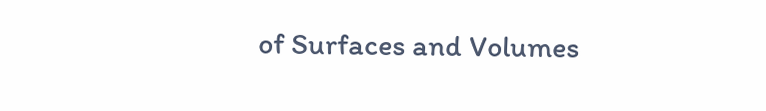of Surfaces and Volumes